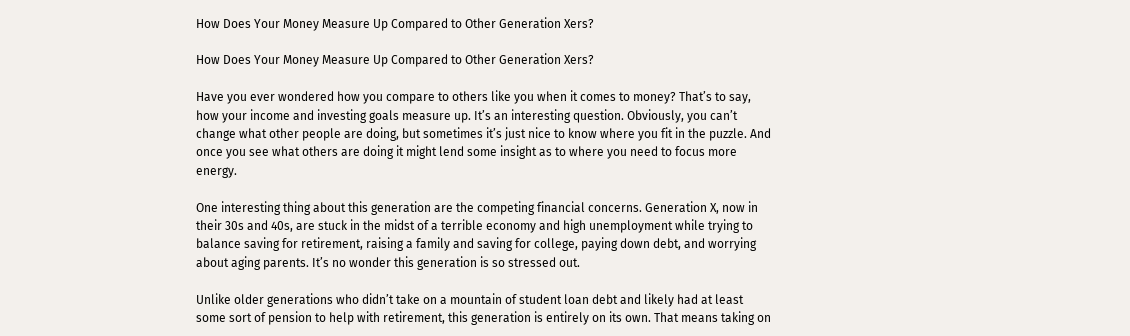How Does Your Money Measure Up Compared to Other Generation Xers?

How Does Your Money Measure Up Compared to Other Generation Xers?

Have you ever wondered how you compare to others like you when it comes to money? That’s to say, how your income and investing goals measure up. It’s an interesting question. Obviously, you can’t change what other people are doing, but sometimes it’s just nice to know where you fit in the puzzle. And once you see what others are doing it might lend some insight as to where you need to focus more energy.

One interesting thing about this generation are the competing financial concerns. Generation X, now in their 30s and 40s, are stuck in the midst of a terrible economy and high unemployment while trying to balance saving for retirement, raising a family and saving for college, paying down debt, and worrying about aging parents. It’s no wonder this generation is so stressed out.

Unlike older generations who didn’t take on a mountain of student loan debt and likely had at least some sort of pension to help with retirement, this generation is entirely on its own. That means taking on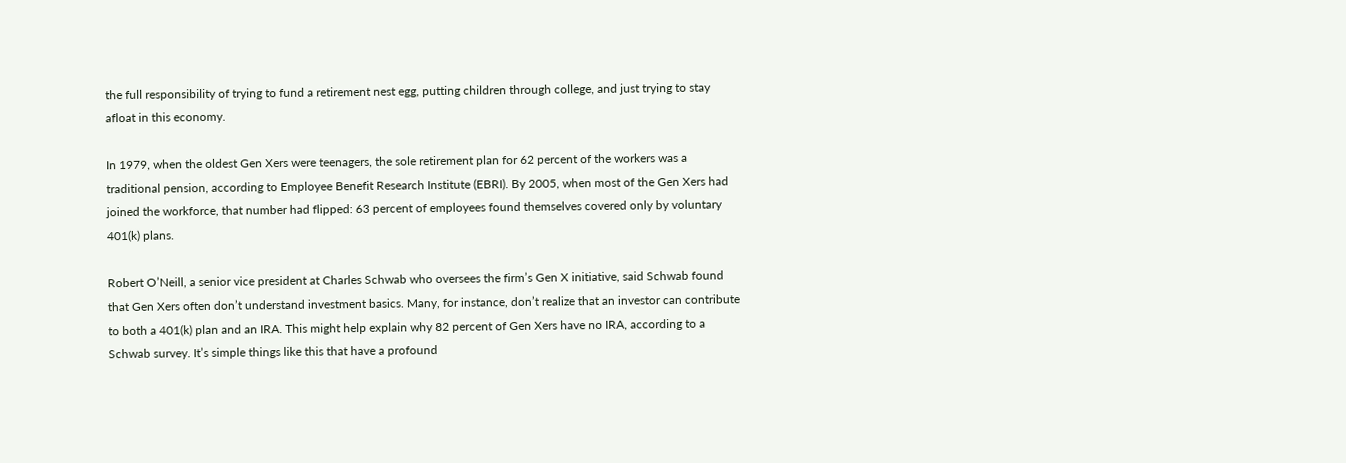the full responsibility of trying to fund a retirement nest egg, putting children through college, and just trying to stay afloat in this economy.

In 1979, when the oldest Gen Xers were teenagers, the sole retirement plan for 62 percent of the workers was a traditional pension, according to Employee Benefit Research Institute (EBRI). By 2005, when most of the Gen Xers had joined the workforce, that number had flipped: 63 percent of employees found themselves covered only by voluntary 401(k) plans.

Robert O’Neill, a senior vice president at Charles Schwab who oversees the firm’s Gen X initiative, said Schwab found that Gen Xers often don’t understand investment basics. Many, for instance, don’t realize that an investor can contribute to both a 401(k) plan and an IRA. This might help explain why 82 percent of Gen Xers have no IRA, according to a Schwab survey. It’s simple things like this that have a profound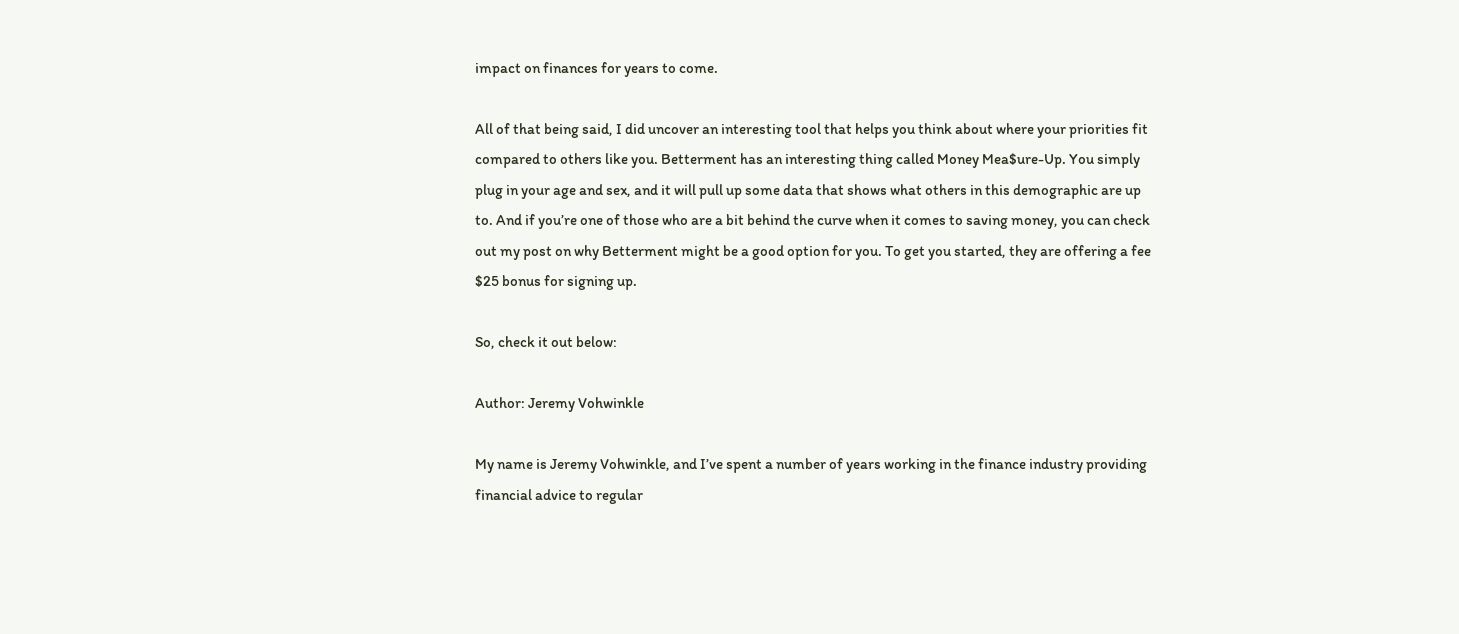impact on finances for years to come.

All of that being said, I did uncover an interesting tool that helps you think about where your priorities fit compared to others like you. Betterment has an interesting thing called Money Mea$ure-Up. You simply plug in your age and sex, and it will pull up some data that shows what others in this demographic are up to. And if you’re one of those who are a bit behind the curve when it comes to saving money, you can check out my post on why Betterment might be a good option for you. To get you started, they are offering a fee $25 bonus for signing up.

So, check it out below:

Author: Jeremy Vohwinkle

My name is Jeremy Vohwinkle, and I’ve spent a number of years working in the finance industry providing financial advice to regular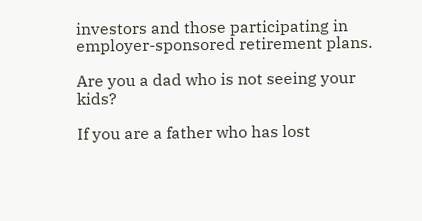investors and those participating in employer-sponsored retirement plans.

Are you a dad who is not seeing your kids?

If you are a father who has lost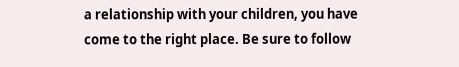a relationship with your children, you have come to the right place. Be sure to follow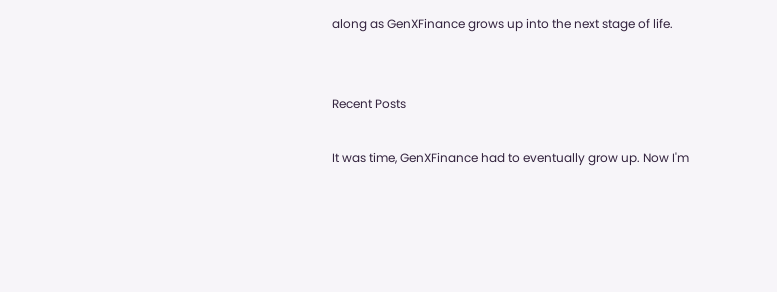along as GenXFinance grows up into the next stage of life.


Recent Posts

It was time, GenXFinance had to eventually grow up. Now I'm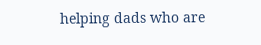helping dads who are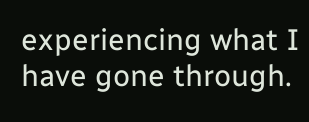experiencing what I have gone through.